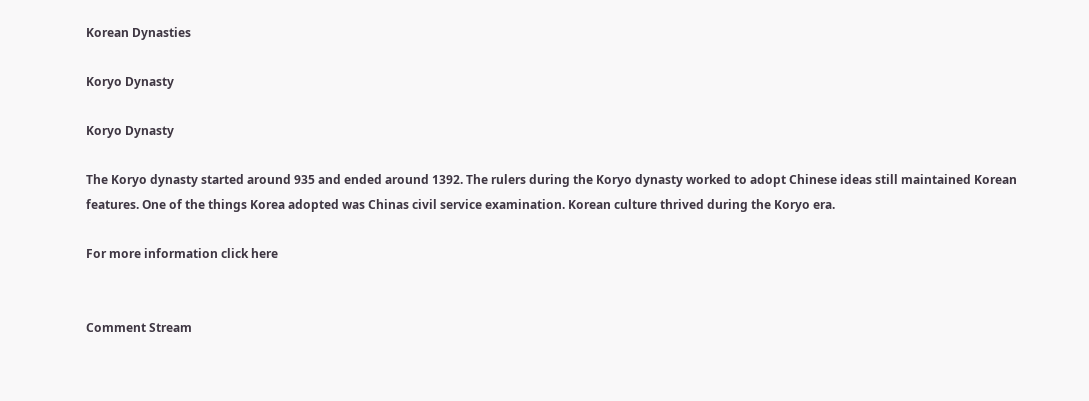Korean Dynasties

Koryo Dynasty

Koryo Dynasty

The Koryo dynasty started around 935 and ended around 1392. The rulers during the Koryo dynasty worked to adopt Chinese ideas still maintained Korean features. One of the things Korea adopted was Chinas civil service examination. Korean culture thrived during the Koryo era.

For more information click here


Comment Stream